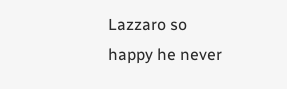Lazzaro so happy he never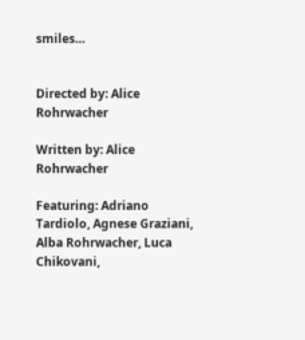smiles…


Directed by: Alice Rohrwacher

Written by: Alice Rohrwacher

Featuring: Adriano Tardiolo, Agnese Graziani, Alba Rohrwacher, Luca Chikovani,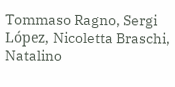Tommaso Ragno, Sergi López, Nicoletta Braschi, Natalino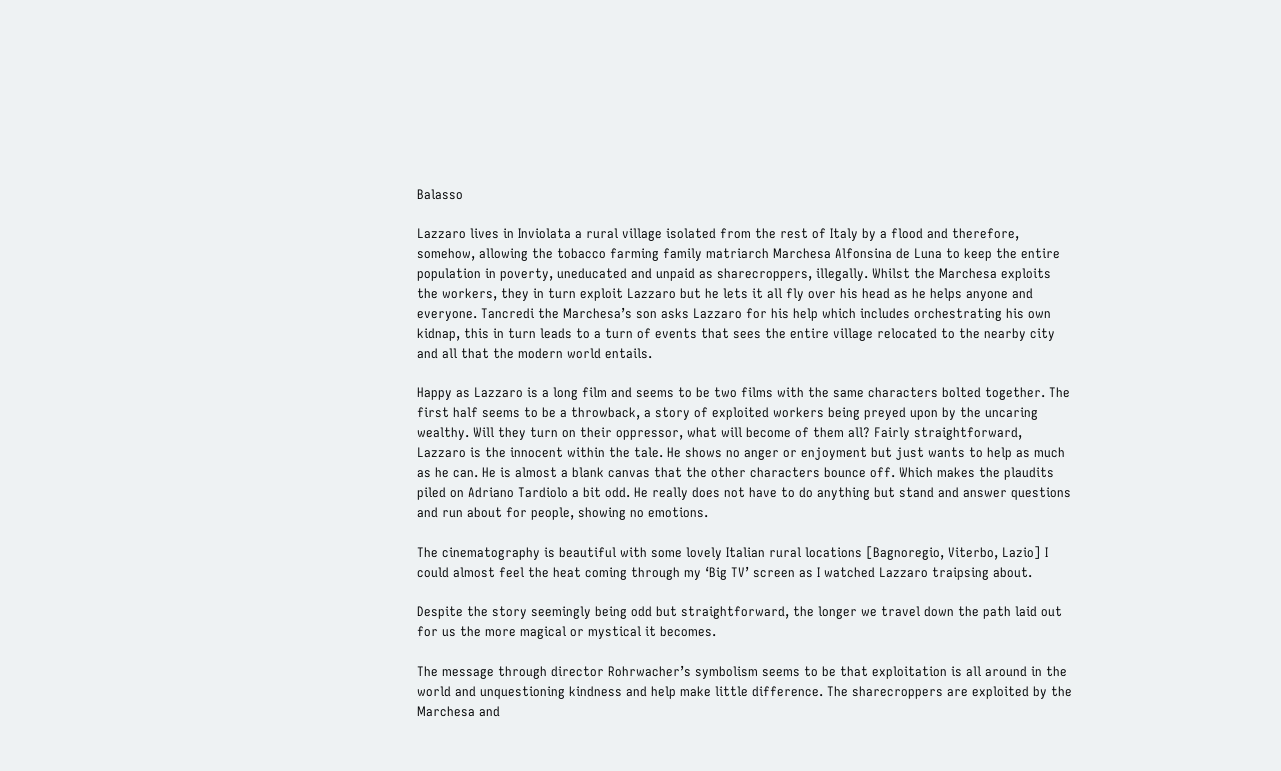Balasso

Lazzaro lives in Inviolata a rural village isolated from the rest of Italy by a flood and therefore, somehow, allowing the tobacco farming family matriarch Marchesa Alfonsina de Luna to keep the entire population in poverty, uneducated and unpaid as sharecroppers, illegally. Whilst the Marchesa exploits the workers, they in turn exploit Lazzaro but he lets it all fly over his head as he helps anyone and everyone. Tancredi the Marchesa’s son asks Lazzaro for his help which includes orchestrating his own kidnap, this in turn leads to a turn of events that sees the entire village relocated to the nearby city and all that the modern world entails.

Happy as Lazzaro is a long film and seems to be two films with the same characters bolted together. The first half seems to be a throwback, a story of exploited workers being preyed upon by the uncaring wealthy. Will they turn on their oppressor, what will become of them all? Fairly straightforward, Lazzaro is the innocent within the tale. He shows no anger or enjoyment but just wants to help as much as he can. He is almost a blank canvas that the other characters bounce off. Which makes the plaudits piled on Adriano Tardiolo a bit odd. He really does not have to do anything but stand and answer questions and run about for people, showing no emotions.

The cinematography is beautiful with some lovely Italian rural locations [Bagnoregio, Viterbo, Lazio] I could almost feel the heat coming through my ‘Big TV’ screen as I watched Lazzaro traipsing about.

Despite the story seemingly being odd but straightforward, the longer we travel down the path laid out for us the more magical or mystical it becomes.

The message through director Rohrwacher’s symbolism seems to be that exploitation is all around in the world and unquestioning kindness and help make little difference. The sharecroppers are exploited by the Marchesa and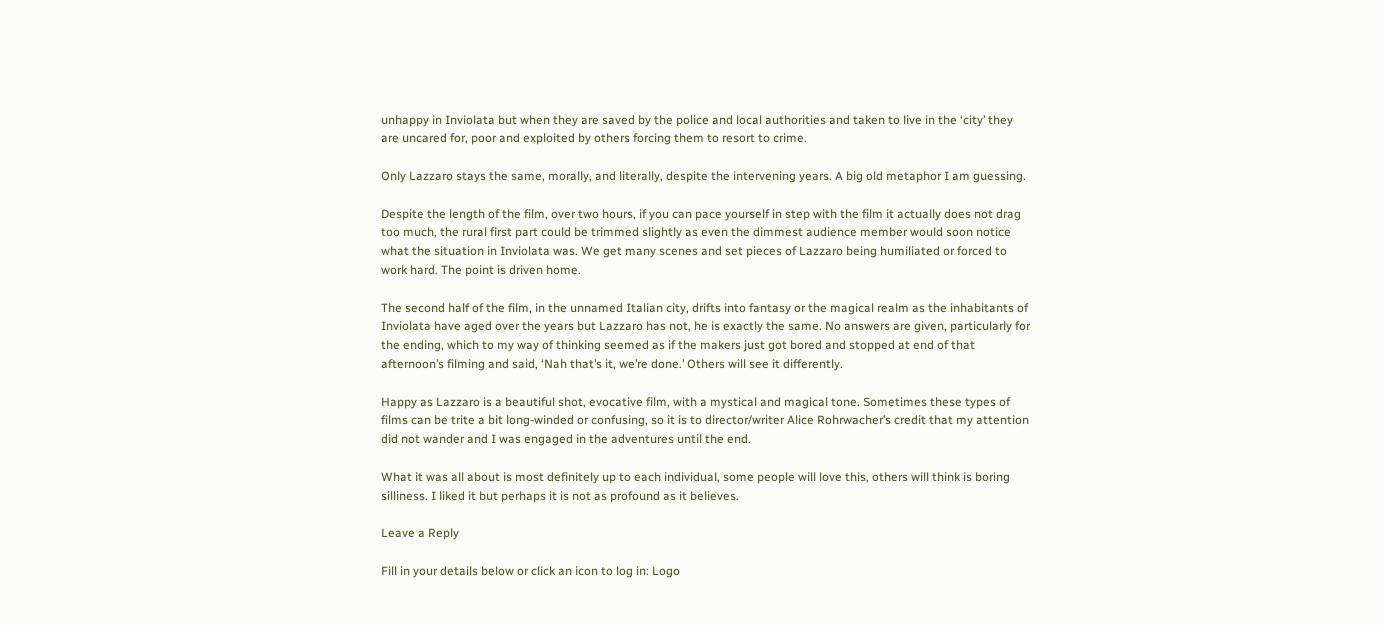unhappy in Inviolata but when they are saved by the police and local authorities and taken to live in the ‘city’ they are uncared for, poor and exploited by others forcing them to resort to crime.

Only Lazzaro stays the same, morally, and literally, despite the intervening years. A big old metaphor I am guessing.

Despite the length of the film, over two hours, if you can pace yourself in step with the film it actually does not drag too much, the rural first part could be trimmed slightly as even the dimmest audience member would soon notice what the situation in Inviolata was. We get many scenes and set pieces of Lazzaro being humiliated or forced to work hard. The point is driven home.

The second half of the film, in the unnamed Italian city, drifts into fantasy or the magical realm as the inhabitants of Inviolata have aged over the years but Lazzaro has not, he is exactly the same. No answers are given, particularly for the ending, which to my way of thinking seemed as if the makers just got bored and stopped at end of that afternoon’s filming and said, ‘Nah that’s it, we’re done.’ Others will see it differently.

Happy as Lazzaro is a beautiful shot, evocative film, with a mystical and magical tone. Sometimes these types of films can be trite a bit long-winded or confusing, so it is to director/writer Alice Rohrwacher’s credit that my attention did not wander and I was engaged in the adventures until the end.

What it was all about is most definitely up to each individual, some people will love this, others will think is boring silliness. I liked it but perhaps it is not as profound as it believes.

Leave a Reply

Fill in your details below or click an icon to log in: Logo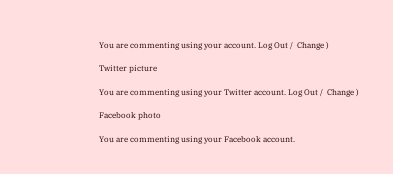You are commenting using your account. Log Out /  Change )

Twitter picture

You are commenting using your Twitter account. Log Out /  Change )

Facebook photo

You are commenting using your Facebook account.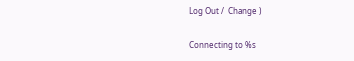Log Out /  Change )

Connecting to %s